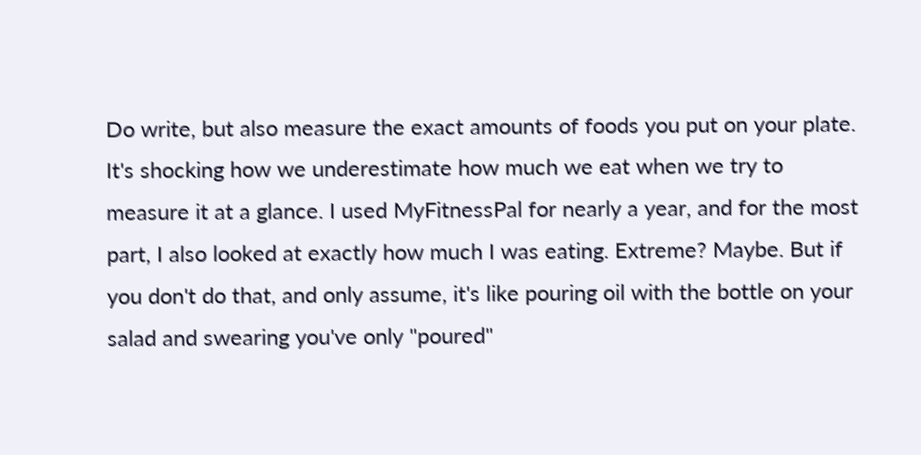Do write, but also measure the exact amounts of foods you put on your plate. It's shocking how we underestimate how much we eat when we try to measure it at a glance. I used MyFitnessPal for nearly a year, and for the most part, I also looked at exactly how much I was eating. Extreme? Maybe. But if you don't do that, and only assume, it's like pouring oil with the bottle on your salad and swearing you've only "poured"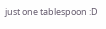just one tablespoon :D